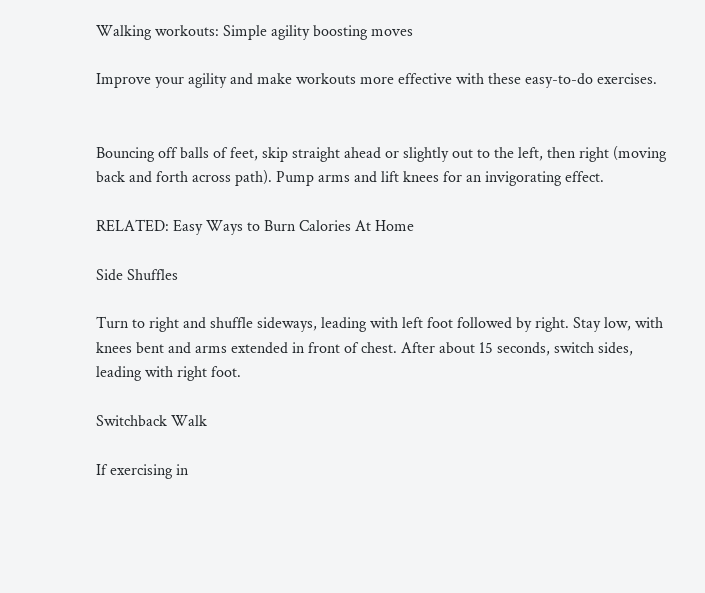Walking workouts: Simple agility boosting moves

Improve your agility and make workouts more effective with these easy-to-do exercises.


Bouncing off balls of feet, skip straight ahead or slightly out to the left, then right (moving back and forth across path). Pump arms and lift knees for an invigorating effect.

RELATED: Easy Ways to Burn Calories At Home

Side Shuffles

Turn to right and shuffle sideways, leading with left foot followed by right. Stay low, with knees bent and arms extended in front of chest. After about 15 seconds, switch sides, leading with right foot.

Switchback Walk

If exercising in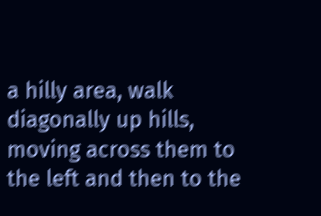a hilly area, walk diagonally up hills, moving across them to the left and then to the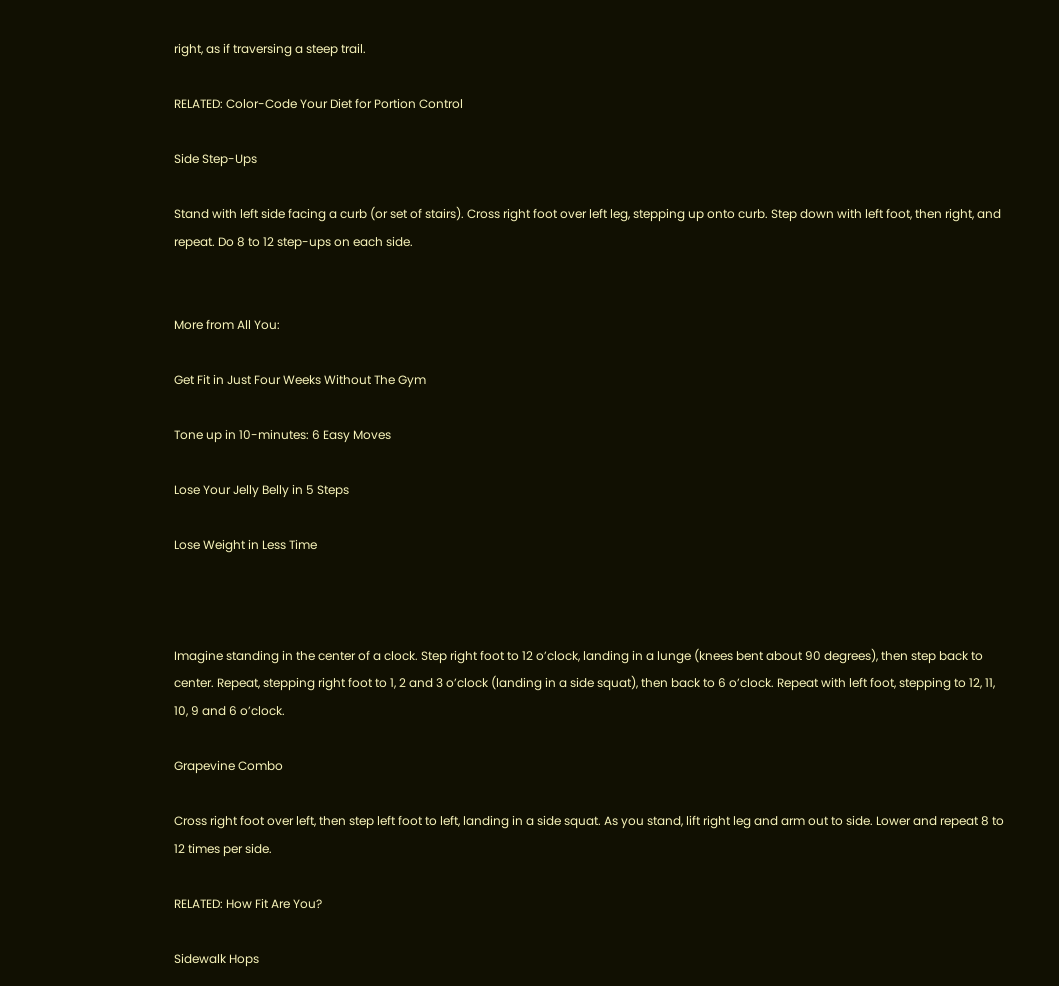right, as if traversing a steep trail.

RELATED: Color-Code Your Diet for Portion Control

Side Step-Ups

Stand with left side facing a curb (or set of stairs). Cross right foot over left leg, stepping up onto curb. Step down with left foot, then right, and repeat. Do 8 to 12 step-ups on each side.


More from All You:

Get Fit in Just Four Weeks Without The Gym

Tone up in 10-minutes: 6 Easy Moves

Lose Your Jelly Belly in 5 Steps

Lose Weight in Less Time



Imagine standing in the center of a clock. Step right foot to 12 o’clock, landing in a lunge (knees bent about 90 degrees), then step back to center. Repeat, stepping right foot to 1, 2 and 3 o’clock (landing in a side squat), then back to 6 o’clock. Repeat with left foot, stepping to 12, 11, 10, 9 and 6 o’clock.

Grapevine Combo

Cross right foot over left, then step left foot to left, landing in a side squat. As you stand, lift right leg and arm out to side. Lower and repeat 8 to 12 times per side.

RELATED: How Fit Are You?

Sidewalk Hops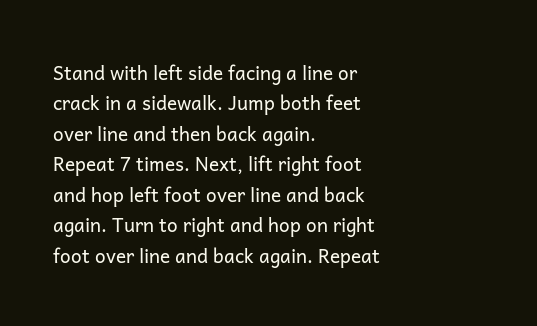Stand with left side facing a line or crack in a sidewalk. Jump both feet over line and then back again. Repeat 7 times. Next, lift right foot and hop left foot over line and back again. Turn to right and hop on right foot over line and back again. Repeat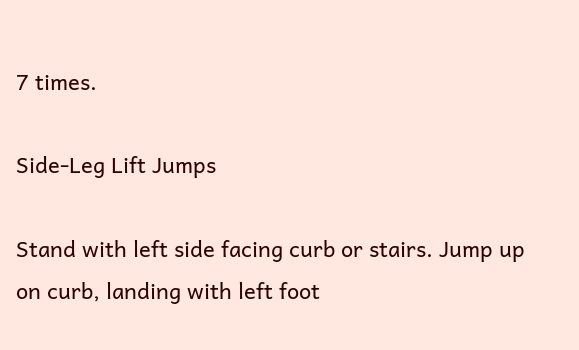7 times.

Side-Leg Lift Jumps

Stand with left side facing curb or stairs. Jump up on curb, landing with left foot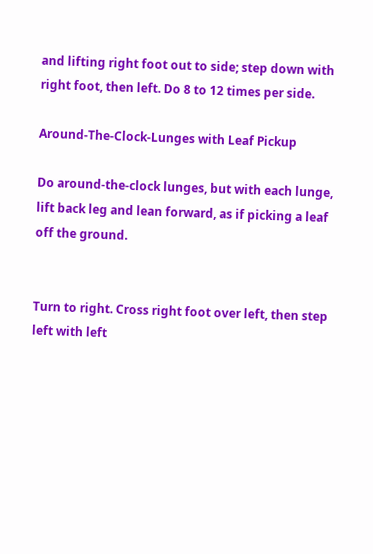and lifting right foot out to side; step down with right foot, then left. Do 8 to 12 times per side.

Around-The-Clock-Lunges with Leaf Pickup

Do around-the-clock lunges, but with each lunge, lift back leg and lean forward, as if picking a leaf off the ground.


Turn to right. Cross right foot over left, then step left with left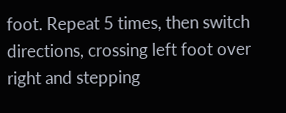foot. Repeat 5 times, then switch directions, crossing left foot over right and stepping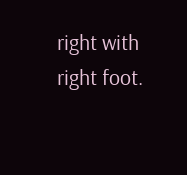right with right foot.